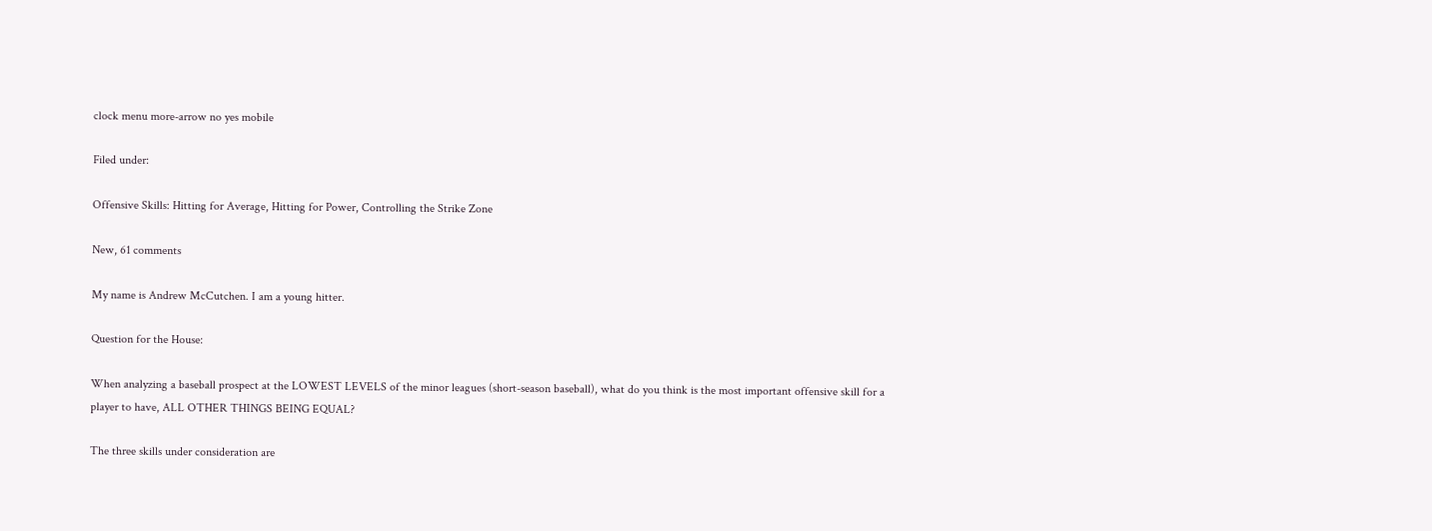clock menu more-arrow no yes mobile

Filed under:

Offensive Skills: Hitting for Average, Hitting for Power, Controlling the Strike Zone

New, 61 comments

My name is Andrew McCutchen. I am a young hitter.

Question for the House:

When analyzing a baseball prospect at the LOWEST LEVELS of the minor leagues (short-season baseball), what do you think is the most important offensive skill for a player to have, ALL OTHER THINGS BEING EQUAL?

The three skills under consideration are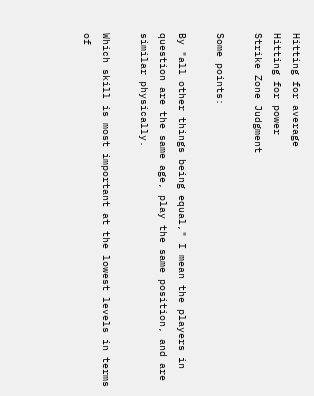Hitting for average
Hitting for power
Strike Zone Judgment

Some points:

By "all other things being equal," I mean the players in question are the same age, play the same position, and are similar physically.

Which skill is most important at the lowest levels in terms of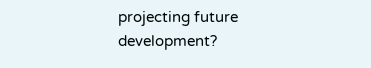projecting future development?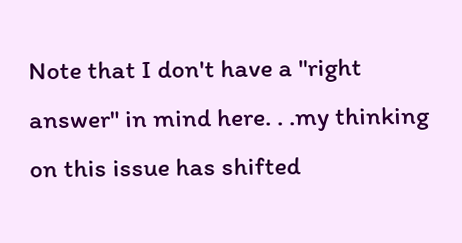Note that I don't have a "right answer" in mind here. . .my thinking on this issue has shifted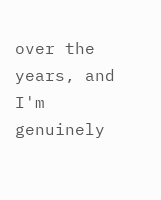over the years, and I'm genuinely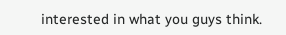interested in what you guys think.